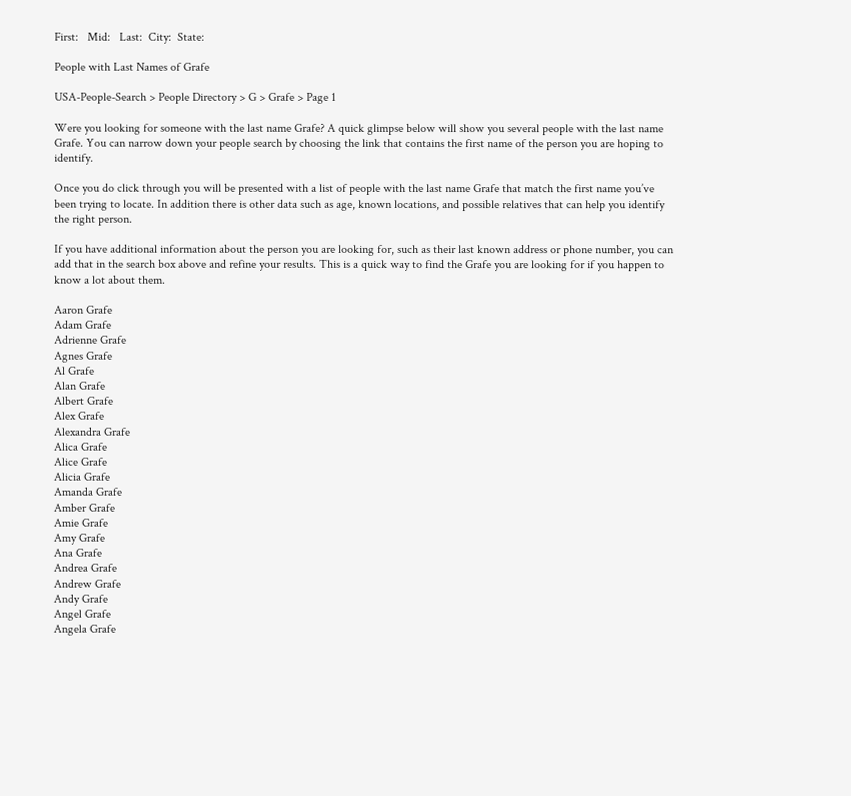First:   Mid:   Last:  City:  State:

People with Last Names of Grafe

USA-People-Search > People Directory > G > Grafe > Page 1

Were you looking for someone with the last name Grafe? A quick glimpse below will show you several people with the last name Grafe. You can narrow down your people search by choosing the link that contains the first name of the person you are hoping to identify.

Once you do click through you will be presented with a list of people with the last name Grafe that match the first name you’ve been trying to locate. In addition there is other data such as age, known locations, and possible relatives that can help you identify the right person.

If you have additional information about the person you are looking for, such as their last known address or phone number, you can add that in the search box above and refine your results. This is a quick way to find the Grafe you are looking for if you happen to know a lot about them.

Aaron Grafe
Adam Grafe
Adrienne Grafe
Agnes Grafe
Al Grafe
Alan Grafe
Albert Grafe
Alex Grafe
Alexandra Grafe
Alica Grafe
Alice Grafe
Alicia Grafe
Amanda Grafe
Amber Grafe
Amie Grafe
Amy Grafe
Ana Grafe
Andrea Grafe
Andrew Grafe
Andy Grafe
Angel Grafe
Angela Grafe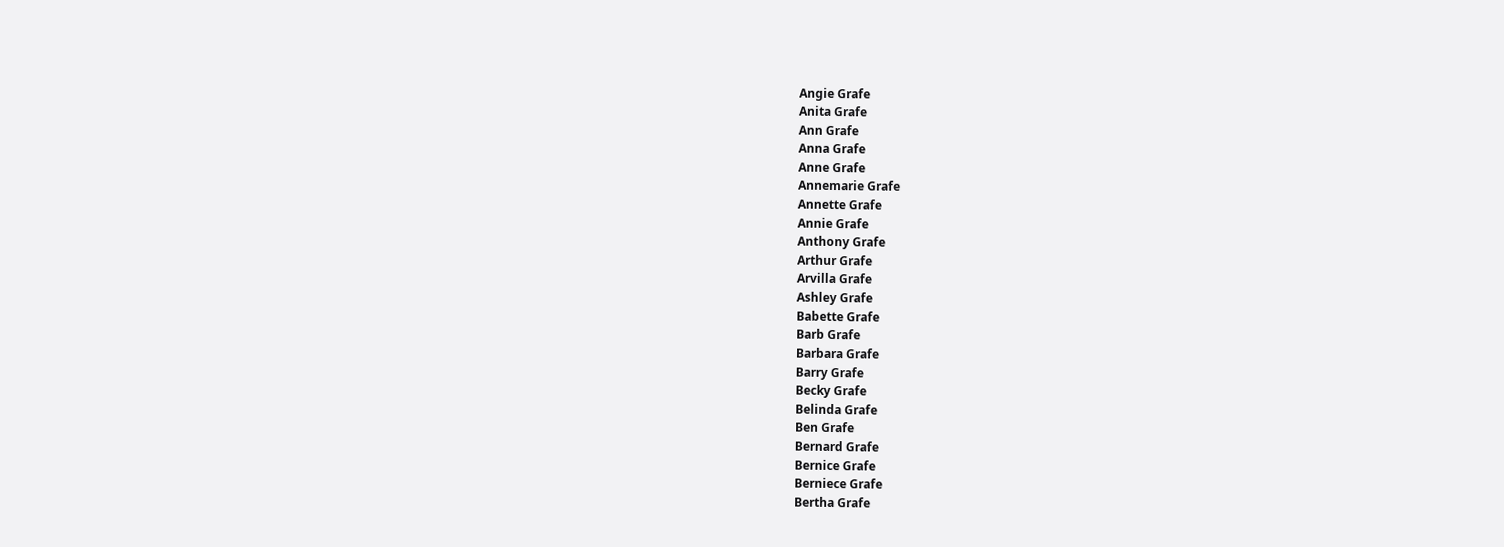Angie Grafe
Anita Grafe
Ann Grafe
Anna Grafe
Anne Grafe
Annemarie Grafe
Annette Grafe
Annie Grafe
Anthony Grafe
Arthur Grafe
Arvilla Grafe
Ashley Grafe
Babette Grafe
Barb Grafe
Barbara Grafe
Barry Grafe
Becky Grafe
Belinda Grafe
Ben Grafe
Bernard Grafe
Bernice Grafe
Berniece Grafe
Bertha Grafe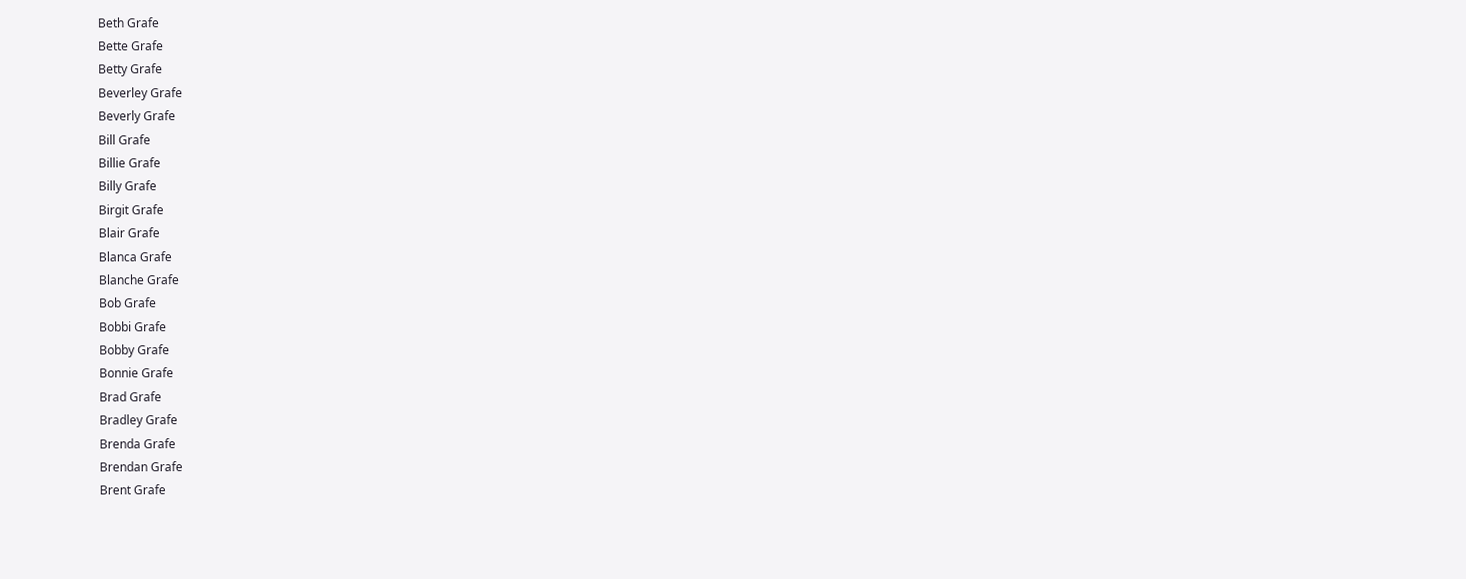Beth Grafe
Bette Grafe
Betty Grafe
Beverley Grafe
Beverly Grafe
Bill Grafe
Billie Grafe
Billy Grafe
Birgit Grafe
Blair Grafe
Blanca Grafe
Blanche Grafe
Bob Grafe
Bobbi Grafe
Bobby Grafe
Bonnie Grafe
Brad Grafe
Bradley Grafe
Brenda Grafe
Brendan Grafe
Brent Grafe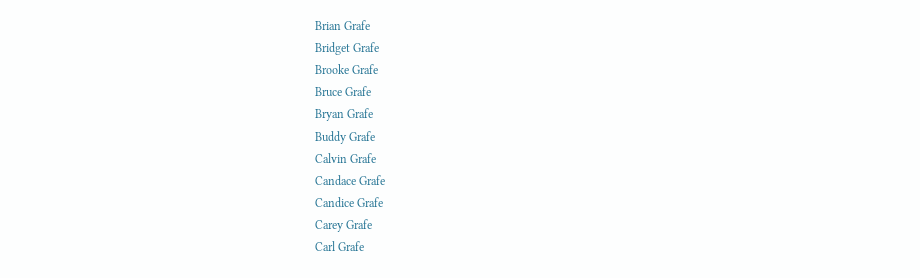Brian Grafe
Bridget Grafe
Brooke Grafe
Bruce Grafe
Bryan Grafe
Buddy Grafe
Calvin Grafe
Candace Grafe
Candice Grafe
Carey Grafe
Carl Grafe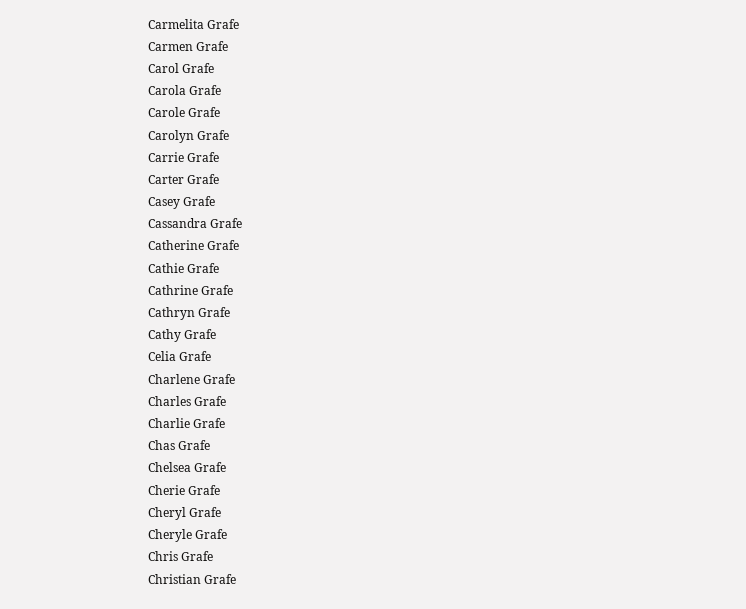Carmelita Grafe
Carmen Grafe
Carol Grafe
Carola Grafe
Carole Grafe
Carolyn Grafe
Carrie Grafe
Carter Grafe
Casey Grafe
Cassandra Grafe
Catherine Grafe
Cathie Grafe
Cathrine Grafe
Cathryn Grafe
Cathy Grafe
Celia Grafe
Charlene Grafe
Charles Grafe
Charlie Grafe
Chas Grafe
Chelsea Grafe
Cherie Grafe
Cheryl Grafe
Cheryle Grafe
Chris Grafe
Christian Grafe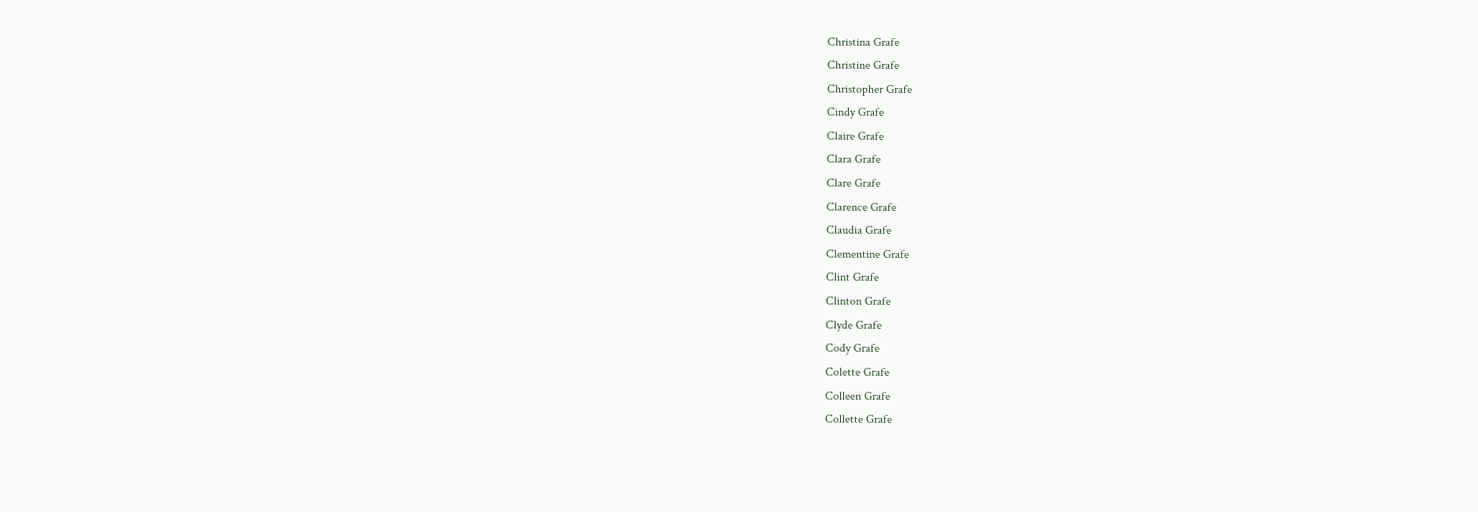Christina Grafe
Christine Grafe
Christopher Grafe
Cindy Grafe
Claire Grafe
Clara Grafe
Clare Grafe
Clarence Grafe
Claudia Grafe
Clementine Grafe
Clint Grafe
Clinton Grafe
Clyde Grafe
Cody Grafe
Colette Grafe
Colleen Grafe
Collette Grafe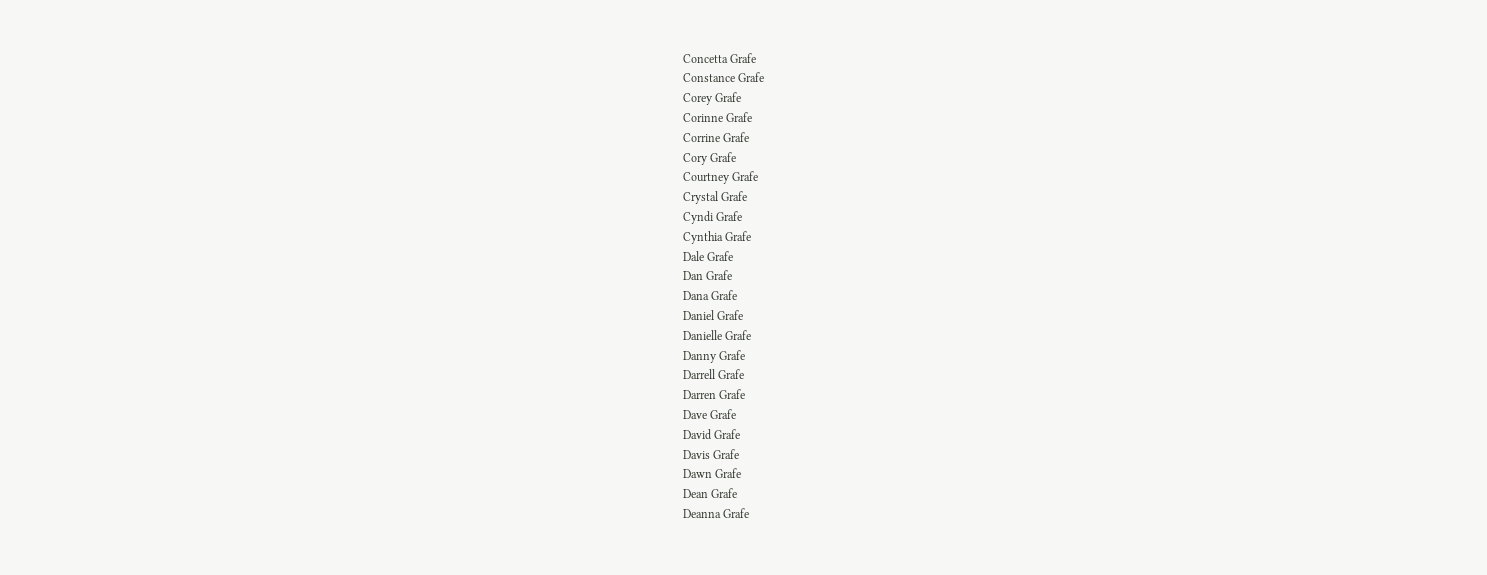Concetta Grafe
Constance Grafe
Corey Grafe
Corinne Grafe
Corrine Grafe
Cory Grafe
Courtney Grafe
Crystal Grafe
Cyndi Grafe
Cynthia Grafe
Dale Grafe
Dan Grafe
Dana Grafe
Daniel Grafe
Danielle Grafe
Danny Grafe
Darrell Grafe
Darren Grafe
Dave Grafe
David Grafe
Davis Grafe
Dawn Grafe
Dean Grafe
Deanna Grafe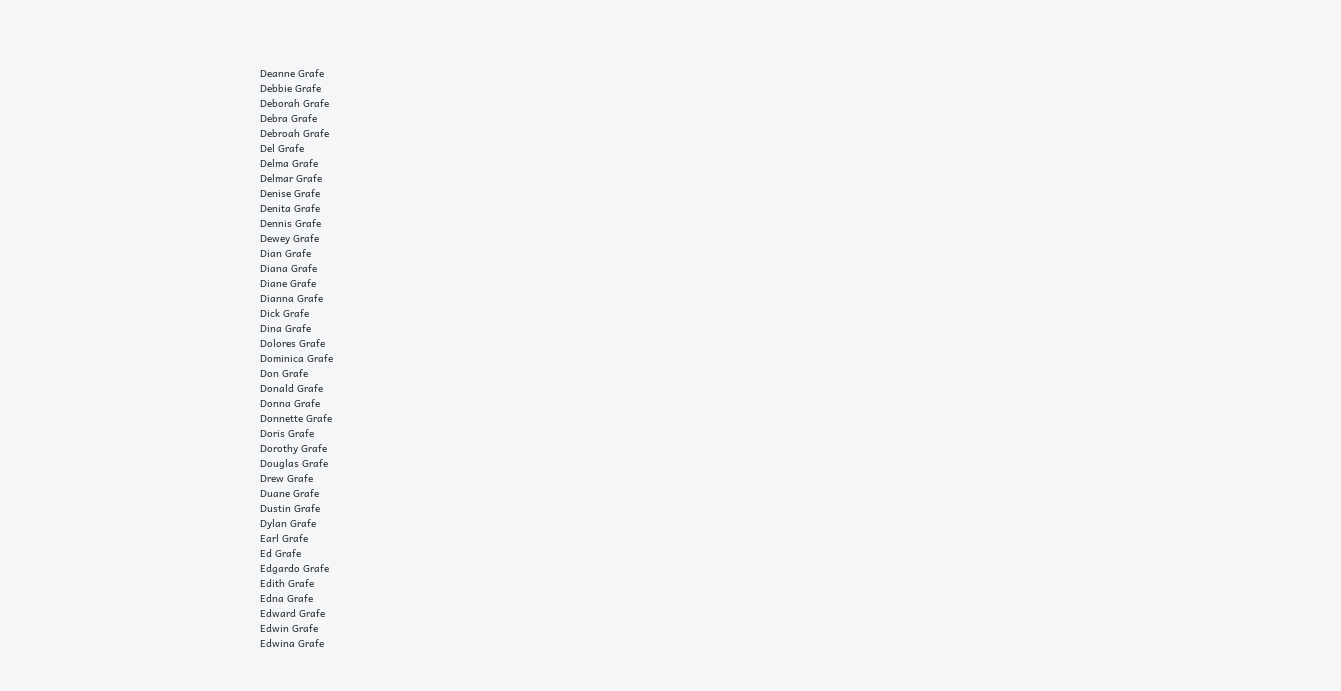Deanne Grafe
Debbie Grafe
Deborah Grafe
Debra Grafe
Debroah Grafe
Del Grafe
Delma Grafe
Delmar Grafe
Denise Grafe
Denita Grafe
Dennis Grafe
Dewey Grafe
Dian Grafe
Diana Grafe
Diane Grafe
Dianna Grafe
Dick Grafe
Dina Grafe
Dolores Grafe
Dominica Grafe
Don Grafe
Donald Grafe
Donna Grafe
Donnette Grafe
Doris Grafe
Dorothy Grafe
Douglas Grafe
Drew Grafe
Duane Grafe
Dustin Grafe
Dylan Grafe
Earl Grafe
Ed Grafe
Edgardo Grafe
Edith Grafe
Edna Grafe
Edward Grafe
Edwin Grafe
Edwina Grafe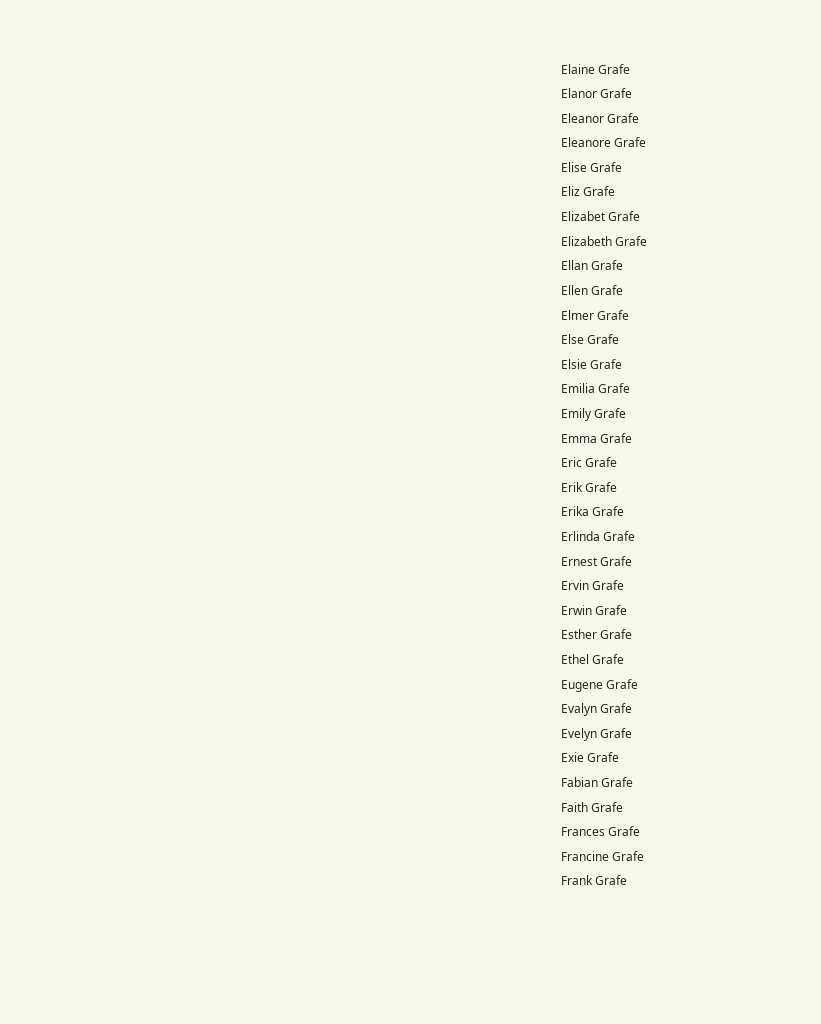Elaine Grafe
Elanor Grafe
Eleanor Grafe
Eleanore Grafe
Elise Grafe
Eliz Grafe
Elizabet Grafe
Elizabeth Grafe
Ellan Grafe
Ellen Grafe
Elmer Grafe
Else Grafe
Elsie Grafe
Emilia Grafe
Emily Grafe
Emma Grafe
Eric Grafe
Erik Grafe
Erika Grafe
Erlinda Grafe
Ernest Grafe
Ervin Grafe
Erwin Grafe
Esther Grafe
Ethel Grafe
Eugene Grafe
Evalyn Grafe
Evelyn Grafe
Exie Grafe
Fabian Grafe
Faith Grafe
Frances Grafe
Francine Grafe
Frank Grafe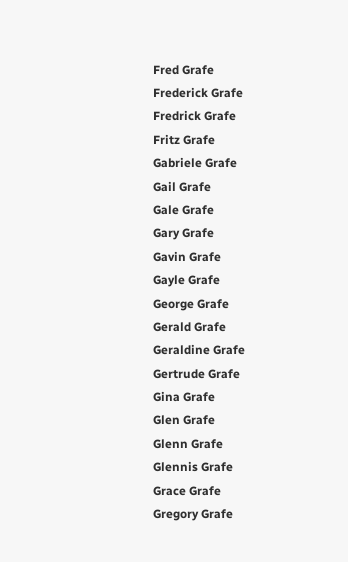Fred Grafe
Frederick Grafe
Fredrick Grafe
Fritz Grafe
Gabriele Grafe
Gail Grafe
Gale Grafe
Gary Grafe
Gavin Grafe
Gayle Grafe
George Grafe
Gerald Grafe
Geraldine Grafe
Gertrude Grafe
Gina Grafe
Glen Grafe
Glenn Grafe
Glennis Grafe
Grace Grafe
Gregory Grafe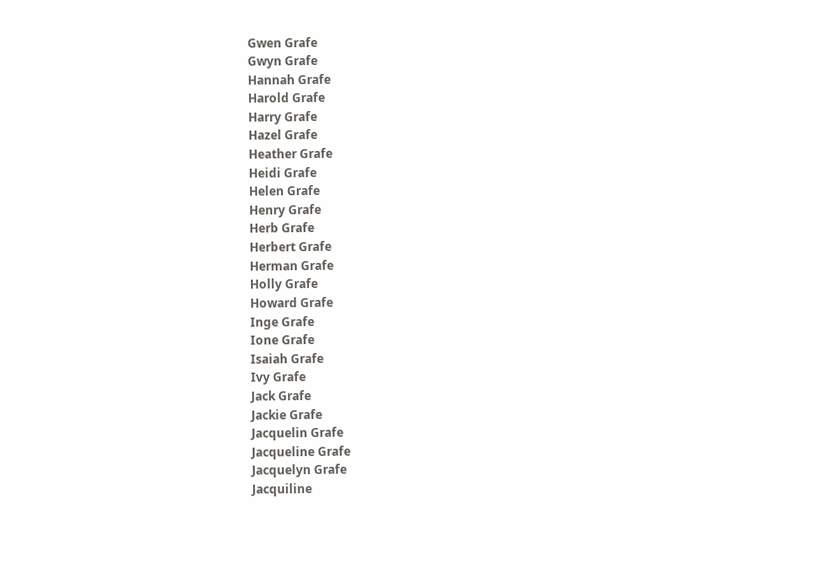Gwen Grafe
Gwyn Grafe
Hannah Grafe
Harold Grafe
Harry Grafe
Hazel Grafe
Heather Grafe
Heidi Grafe
Helen Grafe
Henry Grafe
Herb Grafe
Herbert Grafe
Herman Grafe
Holly Grafe
Howard Grafe
Inge Grafe
Ione Grafe
Isaiah Grafe
Ivy Grafe
Jack Grafe
Jackie Grafe
Jacquelin Grafe
Jacqueline Grafe
Jacquelyn Grafe
Jacquiline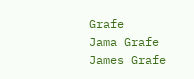Grafe
Jama Grafe
James Grafe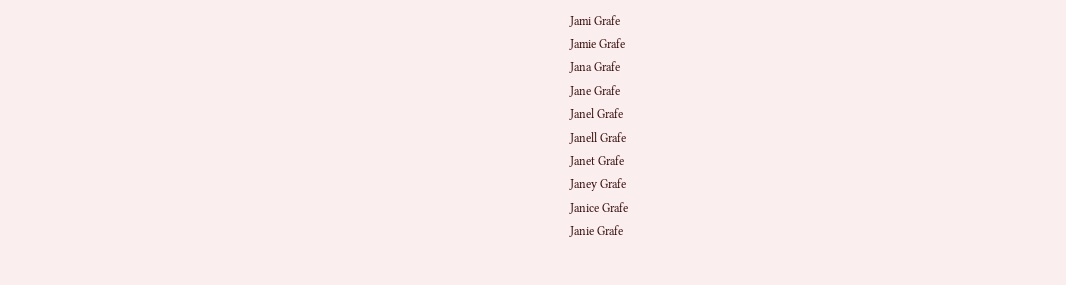Jami Grafe
Jamie Grafe
Jana Grafe
Jane Grafe
Janel Grafe
Janell Grafe
Janet Grafe
Janey Grafe
Janice Grafe
Janie Grafe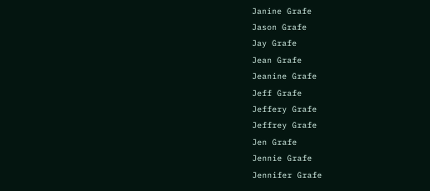Janine Grafe
Jason Grafe
Jay Grafe
Jean Grafe
Jeanine Grafe
Jeff Grafe
Jeffery Grafe
Jeffrey Grafe
Jen Grafe
Jennie Grafe
Jennifer Grafe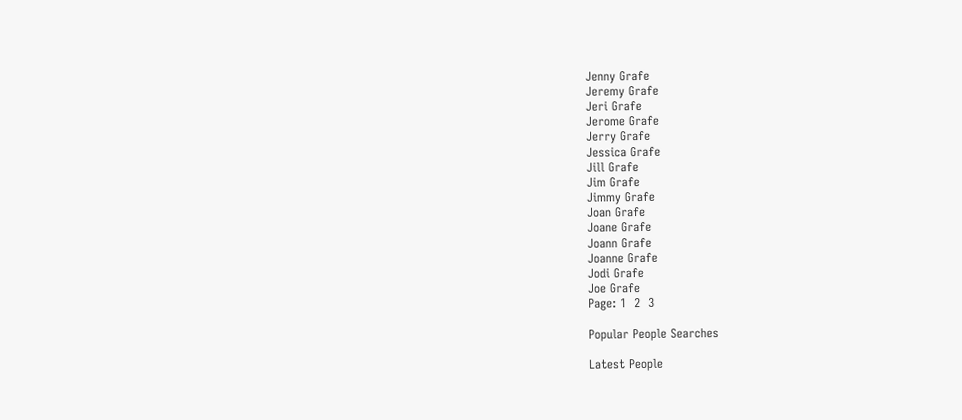Jenny Grafe
Jeremy Grafe
Jeri Grafe
Jerome Grafe
Jerry Grafe
Jessica Grafe
Jill Grafe
Jim Grafe
Jimmy Grafe
Joan Grafe
Joane Grafe
Joann Grafe
Joanne Grafe
Jodi Grafe
Joe Grafe
Page: 1  2  3

Popular People Searches

Latest People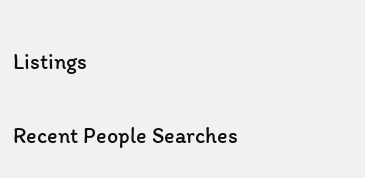Listings

Recent People Searches